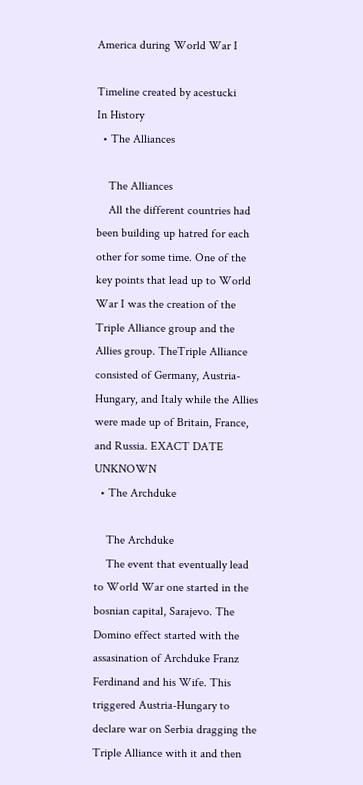America during World War I

Timeline created by acestucki
In History
  • The Alliances

    The Alliances
    All the different countries had been building up hatred for each other for some time. One of the key points that lead up to World War I was the creation of the Triple Alliance group and the Allies group. TheTriple Alliance consisted of Germany, Austria-Hungary, and Italy while the Allies were made up of Britain, France, and Russia. EXACT DATE UNKNOWN
  • The Archduke

    The Archduke
    The event that eventually lead to World War one started in the bosnian capital, Sarajevo. The Domino effect started with the assasination of Archduke Franz Ferdinand and his Wife. This triggered Austria-Hungary to declare war on Serbia dragging the Triple Alliance with it and then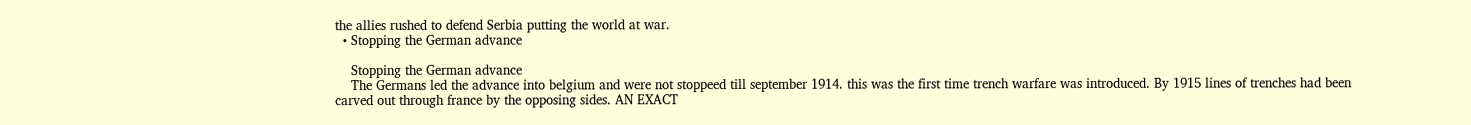the allies rushed to defend Serbia putting the world at war.
  • Stopping the German advance

    Stopping the German advance
    The Germans led the advance into belgium and were not stoppeed till september 1914. this was the first time trench warfare was introduced. By 1915 lines of trenches had been carved out through france by the opposing sides. AN EXACT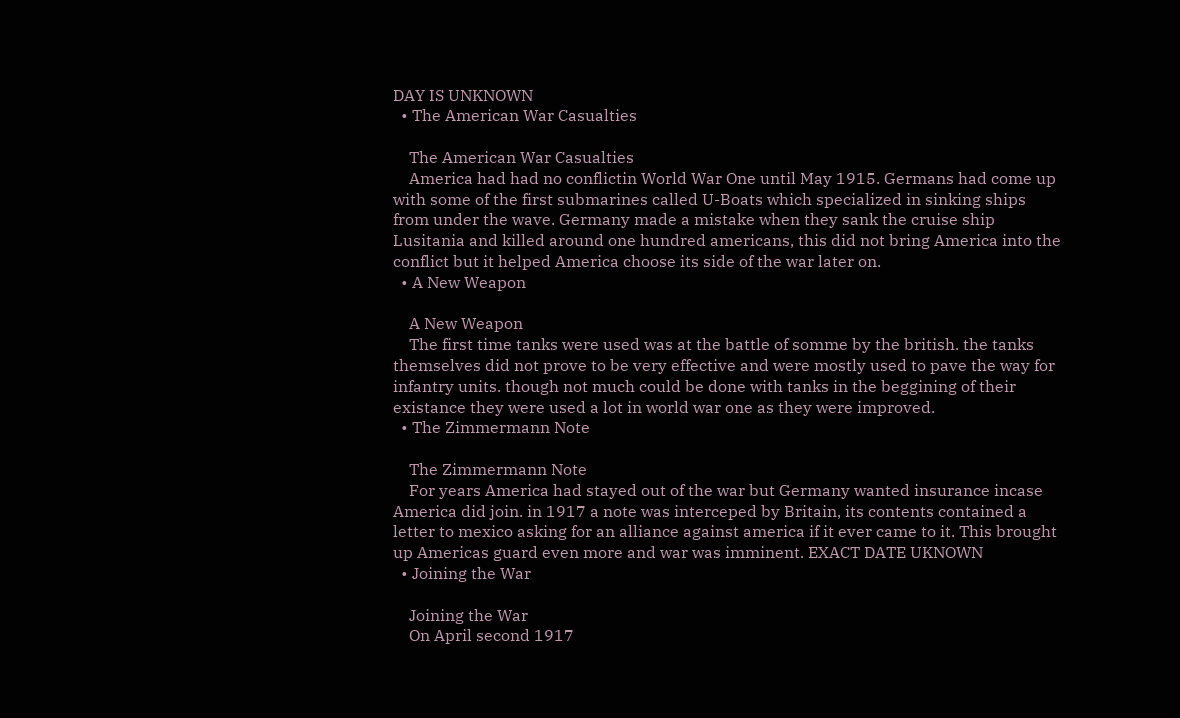DAY IS UNKNOWN
  • The American War Casualties

    The American War Casualties
    America had had no conflictin World War One until May 1915. Germans had come up with some of the first submarines called U-Boats which specialized in sinking ships from under the wave. Germany made a mistake when they sank the cruise ship Lusitania and killed around one hundred americans, this did not bring America into the conflict but it helped America choose its side of the war later on.
  • A New Weapon

    A New Weapon
    The first time tanks were used was at the battle of somme by the british. the tanks themselves did not prove to be very effective and were mostly used to pave the way for infantry units. though not much could be done with tanks in the beggining of their existance they were used a lot in world war one as they were improved.
  • The Zimmermann Note

    The Zimmermann Note
    For years America had stayed out of the war but Germany wanted insurance incase America did join. in 1917 a note was interceped by Britain, its contents contained a letter to mexico asking for an alliance against america if it ever came to it. This brought up Americas guard even more and war was imminent. EXACT DATE UKNOWN
  • Joining the War

    Joining the War
    On April second 1917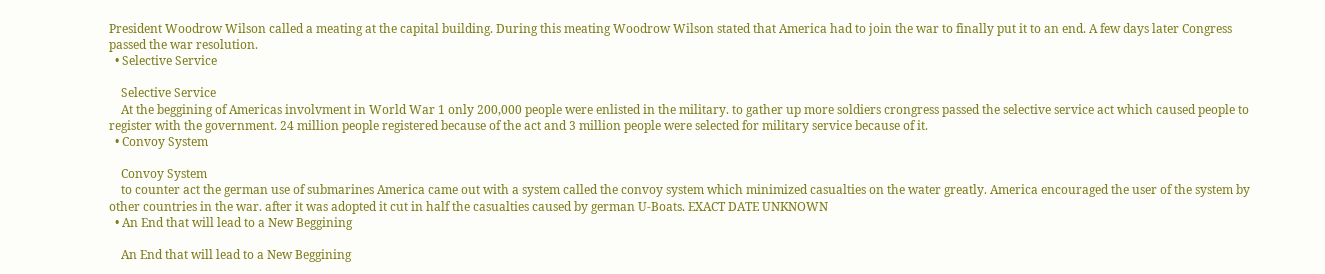President Woodrow Wilson called a meating at the capital building. During this meating Woodrow Wilson stated that America had to join the war to finally put it to an end. A few days later Congress passed the war resolution.
  • Selective Service

    Selective Service
    At the beggining of Americas involvment in World War 1 only 200,000 people were enlisted in the military. to gather up more soldiers crongress passed the selective service act which caused people to register with the government. 24 million people registered because of the act and 3 million people were selected for military service because of it.
  • Convoy System

    Convoy System
    to counter act the german use of submarines America came out with a system called the convoy system which minimized casualties on the water greatly. America encouraged the user of the system by other countries in the war. after it was adopted it cut in half the casualties caused by german U-Boats. EXACT DATE UNKNOWN
  • An End that will lead to a New Beggining

    An End that will lead to a New Beggining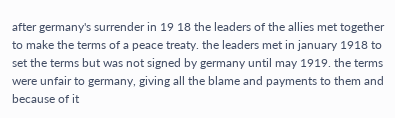after germany's surrender in 19 18 the leaders of the allies met together to make the terms of a peace treaty. the leaders met in january 1918 to set the terms but was not signed by germany until may 1919. the terms were unfair to germany, giving all the blame and payments to them and because of it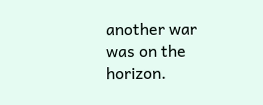another war was on the horizon.